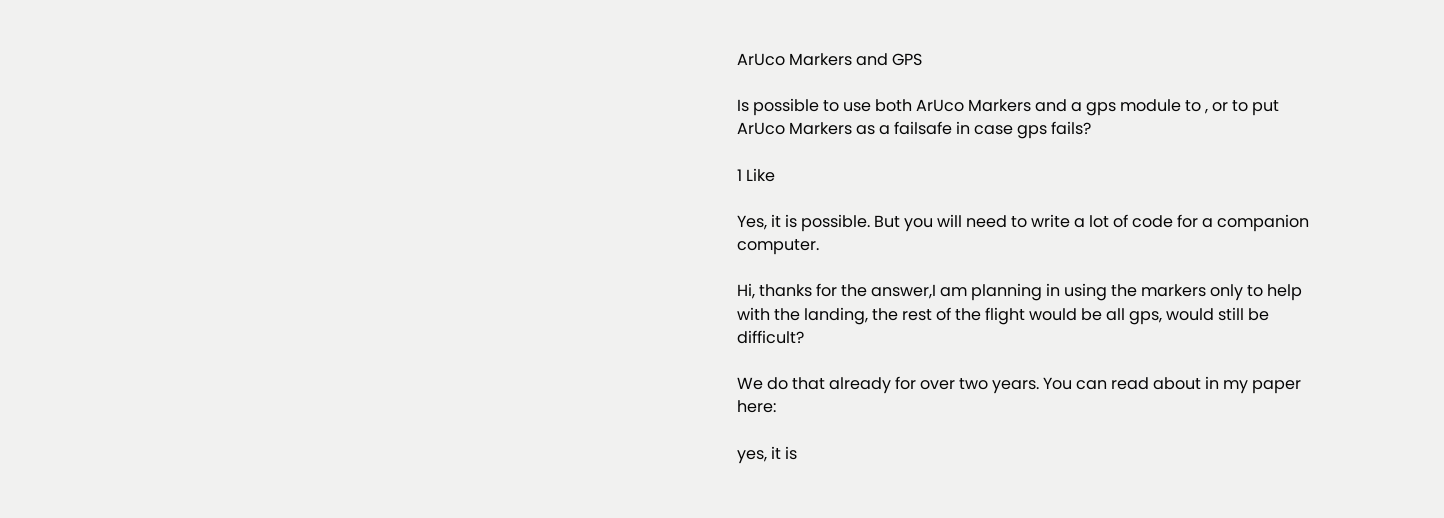ArUco Markers and GPS

Is possible to use both ArUco Markers and a gps module to , or to put ArUco Markers as a failsafe in case gps fails?

1 Like

Yes, it is possible. But you will need to write a lot of code for a companion computer.

Hi, thanks for the answer,I am planning in using the markers only to help with the landing, the rest of the flight would be all gps, would still be difficult?

We do that already for over two years. You can read about in my paper here:

yes, it is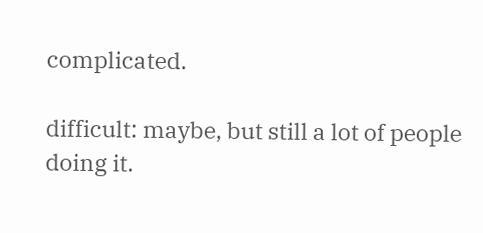complicated.

difficult: maybe, but still a lot of people doing it.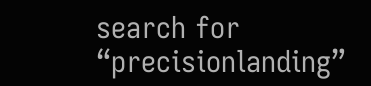search for “precisionlanding”